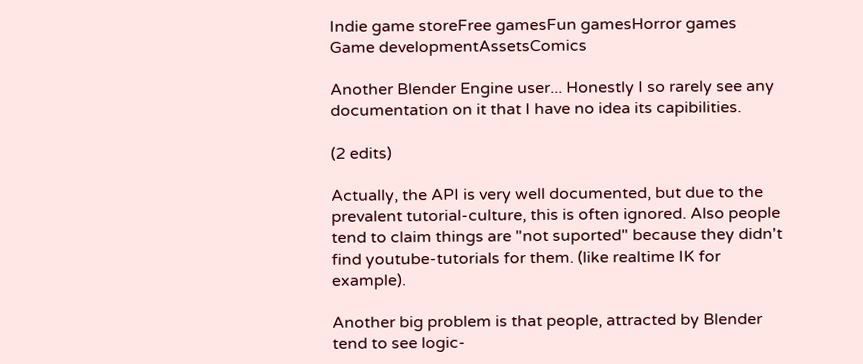Indie game storeFree gamesFun gamesHorror games
Game developmentAssetsComics

Another Blender Engine user... Honestly I so rarely see any documentation on it that I have no idea its capibilities.

(2 edits)

Actually, the API is very well documented, but due to the prevalent tutorial-culture, this is often ignored. Also people tend to claim things are "not suported" because they didn't find youtube-tutorials for them. (like realtime IK for example).

Another big problem is that people, attracted by Blender tend to see logic-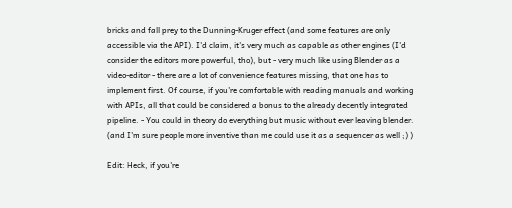bricks and fall prey to the Dunning-Kruger effect (and some features are only accessible via the API). I'd claim, it's very much as capable as other engines (I'd consider the editors more powerful, tho), but - very much like using Blender as a video-editor - there are a lot of convenience features missing, that one has to implement first. Of course, if you're comfortable with reading manuals and working with APIs, all that could be considered a bonus to the already decently integrated pipeline. - You could in theory do everything but music without ever leaving blender. (and I'm sure people more inventive than me could use it as a sequencer as well ;) )

Edit: Heck, if you're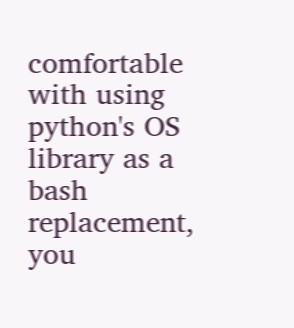comfortable with using python's OS library as a bash replacement, you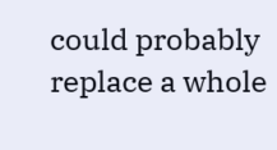could probably replace a whole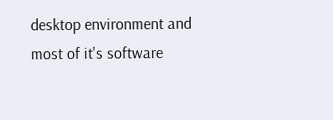desktop environment and most of it's software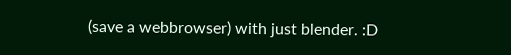(save a webbrowser) with just blender. :D